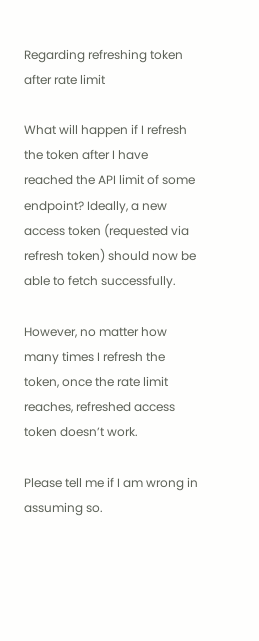Regarding refreshing token after rate limit

What will happen if I refresh the token after I have reached the API limit of some endpoint? Ideally, a new access token (requested via refresh token) should now be able to fetch successfully.

However, no matter how many times I refresh the token, once the rate limit reaches, refreshed access token doesn’t work.

Please tell me if I am wrong in assuming so.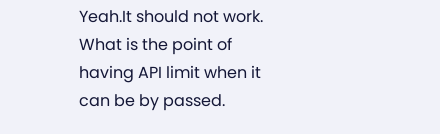Yeah.It should not work. What is the point of having API limit when it can be by passed.